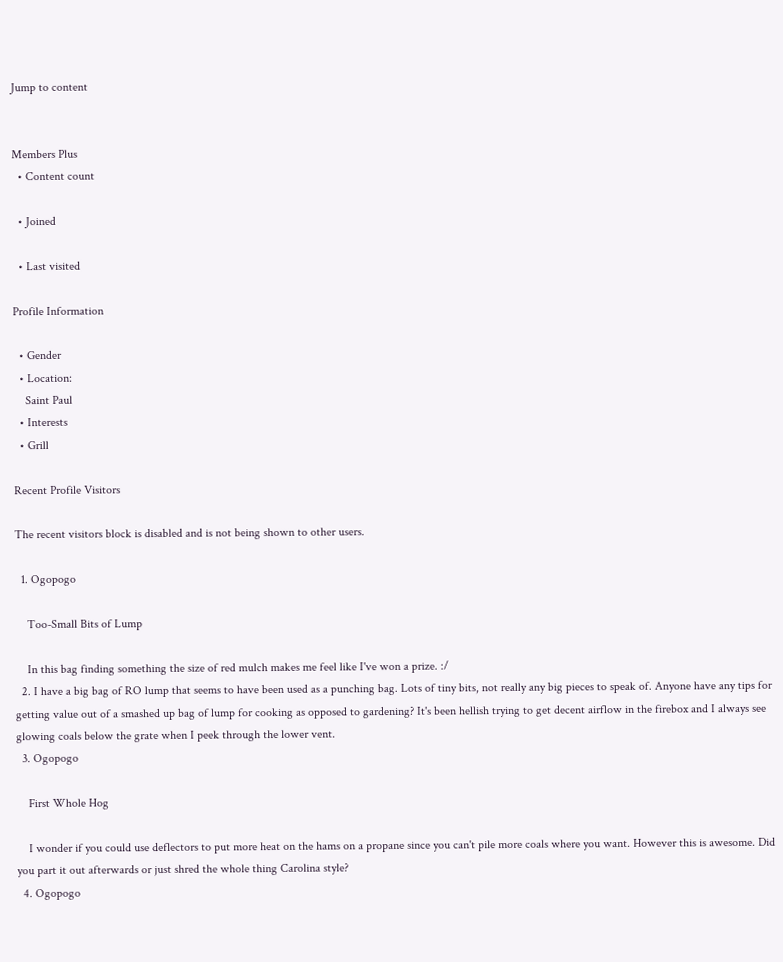Jump to content


Members Plus
  • Content count

  • Joined

  • Last visited

Profile Information

  • Gender
  • Location:
    Saint Paul
  • Interests
  • Grill

Recent Profile Visitors

The recent visitors block is disabled and is not being shown to other users.

  1. Ogopogo

    Too-Small Bits of Lump

    In this bag finding something the size of red mulch makes me feel like I've won a prize. :/
  2. I have a big bag of RO lump that seems to have been used as a punching bag. Lots of tiny bits, not really any big pieces to speak of. Anyone have any tips for getting value out of a smashed up bag of lump for cooking as opposed to gardening? It's been hellish trying to get decent airflow in the firebox and I always see glowing coals below the grate when I peek through the lower vent.
  3. Ogopogo

    First Whole Hog

    I wonder if you could use deflectors to put more heat on the hams on a propane since you can't pile more coals where you want. However this is awesome. Did you part it out afterwards or just shred the whole thing Carolina style?
  4. Ogopogo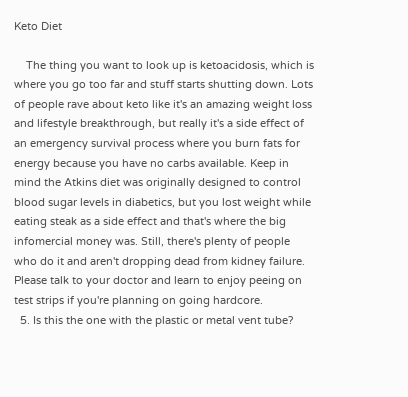Keto Diet

    The thing you want to look up is ketoacidosis, which is where you go too far and stuff starts shutting down. Lots of people rave about keto like it's an amazing weight loss and lifestyle breakthrough, but really it's a side effect of an emergency survival process where you burn fats for energy because you have no carbs available. Keep in mind the Atkins diet was originally designed to control blood sugar levels in diabetics, but you lost weight while eating steak as a side effect and that's where the big infomercial money was. Still, there's plenty of people who do it and aren't dropping dead from kidney failure. Please talk to your doctor and learn to enjoy peeing on test strips if you're planning on going hardcore.
  5. Is this the one with the plastic or metal vent tube?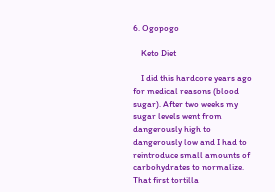6. Ogopogo

    Keto Diet

    I did this hardcore years ago for medical reasons (blood sugar). After two weeks my sugar levels went from dangerously high to dangerously low and I had to reintroduce small amounts of carbohydrates to normalize. That first tortilla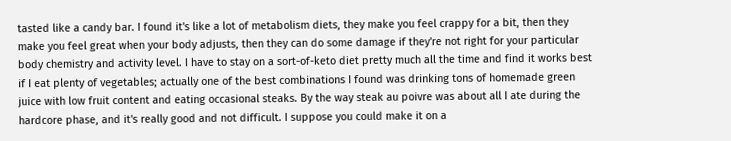tasted like a candy bar. I found it's like a lot of metabolism diets, they make you feel crappy for a bit, then they make you feel great when your body adjusts, then they can do some damage if they're not right for your particular body chemistry and activity level. I have to stay on a sort-of-keto diet pretty much all the time and find it works best if I eat plenty of vegetables; actually one of the best combinations I found was drinking tons of homemade green juice with low fruit content and eating occasional steaks. By the way steak au poivre was about all I ate during the hardcore phase, and it's really good and not difficult. I suppose you could make it on a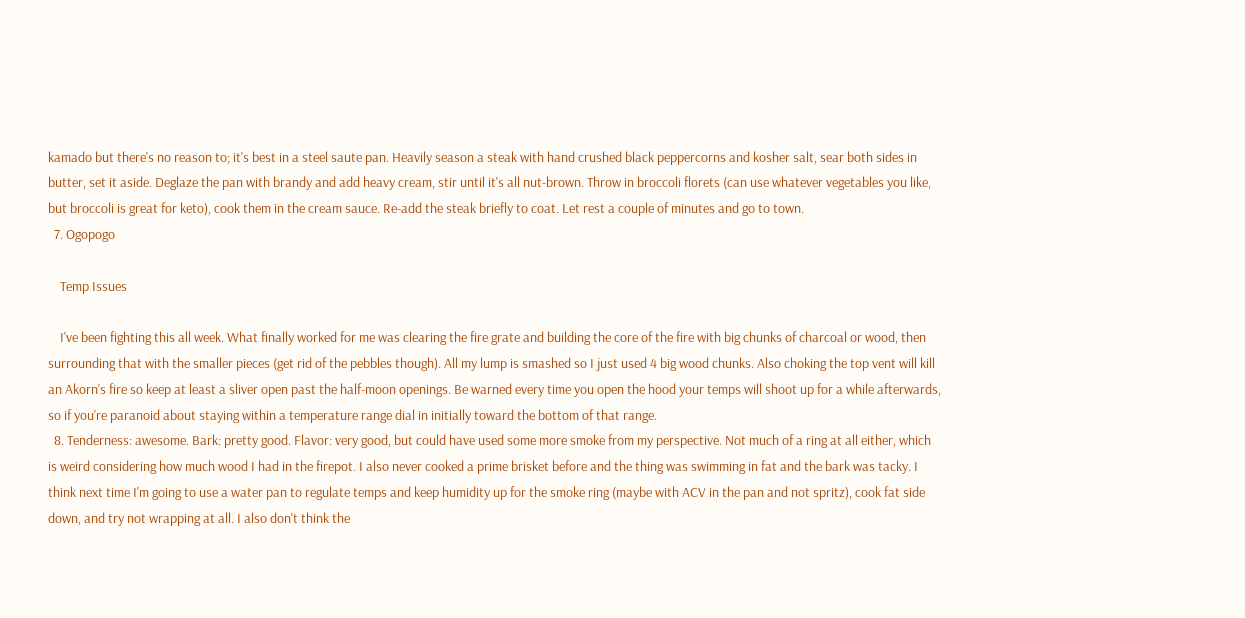kamado but there's no reason to; it's best in a steel saute pan. Heavily season a steak with hand crushed black peppercorns and kosher salt, sear both sides in butter, set it aside. Deglaze the pan with brandy and add heavy cream, stir until it's all nut-brown. Throw in broccoli florets (can use whatever vegetables you like, but broccoli is great for keto), cook them in the cream sauce. Re-add the steak briefly to coat. Let rest a couple of minutes and go to town.
  7. Ogopogo

    Temp Issues

    I've been fighting this all week. What finally worked for me was clearing the fire grate and building the core of the fire with big chunks of charcoal or wood, then surrounding that with the smaller pieces (get rid of the pebbles though). All my lump is smashed so I just used 4 big wood chunks. Also choking the top vent will kill an Akorn's fire so keep at least a sliver open past the half-moon openings. Be warned every time you open the hood your temps will shoot up for a while afterwards, so if you're paranoid about staying within a temperature range dial in initially toward the bottom of that range.
  8. Tenderness: awesome. Bark: pretty good. Flavor: very good, but could have used some more smoke from my perspective. Not much of a ring at all either, which is weird considering how much wood I had in the firepot. I also never cooked a prime brisket before and the thing was swimming in fat and the bark was tacky. I think next time I'm going to use a water pan to regulate temps and keep humidity up for the smoke ring (maybe with ACV in the pan and not spritz), cook fat side down, and try not wrapping at all. I also don't think the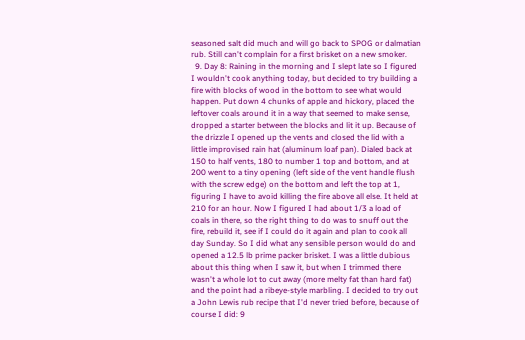seasoned salt did much and will go back to SPOG or dalmatian rub. Still can't complain for a first brisket on a new smoker.
  9. Day 8: Raining in the morning and I slept late so I figured I wouldn't cook anything today, but decided to try building a fire with blocks of wood in the bottom to see what would happen. Put down 4 chunks of apple and hickory, placed the leftover coals around it in a way that seemed to make sense, dropped a starter between the blocks and lit it up. Because of the drizzle I opened up the vents and closed the lid with a little improvised rain hat (aluminum loaf pan). Dialed back at 150 to half vents, 180 to number 1 top and bottom, and at 200 went to a tiny opening (left side of the vent handle flush with the screw edge) on the bottom and left the top at 1, figuring I have to avoid killing the fire above all else. It held at 210 for an hour. Now I figured I had about 1/3 a load of coals in there, so the right thing to do was to snuff out the fire, rebuild it, see if I could do it again and plan to cook all day Sunday. So I did what any sensible person would do and opened a 12.5 lb prime packer brisket. I was a little dubious about this thing when I saw it, but when I trimmed there wasn't a whole lot to cut away (more melty fat than hard fat) and the point had a ribeye-style marbling. I decided to try out a John Lewis rub recipe that I'd never tried before, because of course I did: 9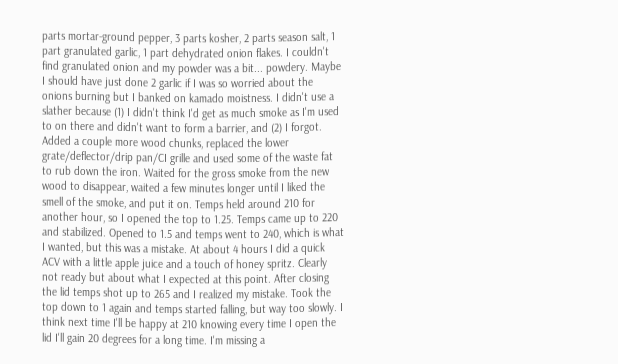parts mortar-ground pepper, 3 parts kosher, 2 parts season salt, 1 part granulated garlic, 1 part dehydrated onion flakes. I couldn't find granulated onion and my powder was a bit... powdery. Maybe I should have just done 2 garlic if I was so worried about the onions burning but I banked on kamado moistness. I didn't use a slather because (1) I didn't think I'd get as much smoke as I'm used to on there and didn't want to form a barrier, and (2) I forgot. Added a couple more wood chunks, replaced the lower grate/deflector/drip pan/CI grille and used some of the waste fat to rub down the iron. Waited for the gross smoke from the new wood to disappear, waited a few minutes longer until I liked the smell of the smoke, and put it on. Temps held around 210 for another hour, so I opened the top to 1.25. Temps came up to 220 and stabilized. Opened to 1.5 and temps went to 240, which is what I wanted, but this was a mistake. At about 4 hours I did a quick ACV with a little apple juice and a touch of honey spritz. Clearly not ready but about what I expected at this point. After closing the lid temps shot up to 265 and I realized my mistake. Took the top down to 1 again and temps started falling, but way too slowly. I think next time I'll be happy at 210 knowing every time I open the lid I'll gain 20 degrees for a long time. I'm missing a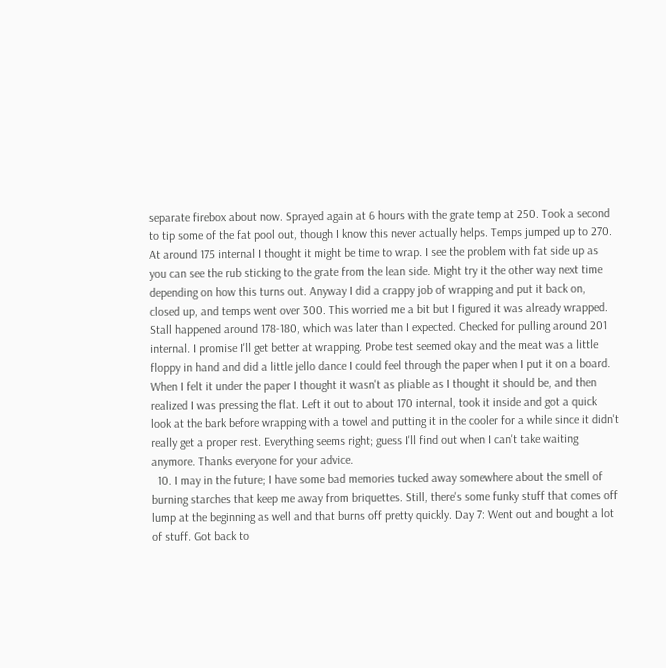separate firebox about now. Sprayed again at 6 hours with the grate temp at 250. Took a second to tip some of the fat pool out, though I know this never actually helps. Temps jumped up to 270. At around 175 internal I thought it might be time to wrap. I see the problem with fat side up as you can see the rub sticking to the grate from the lean side. Might try it the other way next time depending on how this turns out. Anyway I did a crappy job of wrapping and put it back on, closed up, and temps went over 300. This worried me a bit but I figured it was already wrapped. Stall happened around 178-180, which was later than I expected. Checked for pulling around 201 internal. I promise I'll get better at wrapping. Probe test seemed okay and the meat was a little floppy in hand and did a little jello dance I could feel through the paper when I put it on a board. When I felt it under the paper I thought it wasn't as pliable as I thought it should be, and then realized I was pressing the flat. Left it out to about 170 internal, took it inside and got a quick look at the bark before wrapping with a towel and putting it in the cooler for a while since it didn't really get a proper rest. Everything seems right; guess I'll find out when I can't take waiting anymore. Thanks everyone for your advice.
  10. I may in the future; I have some bad memories tucked away somewhere about the smell of burning starches that keep me away from briquettes. Still, there's some funky stuff that comes off lump at the beginning as well and that burns off pretty quickly. Day 7: Went out and bought a lot of stuff. Got back to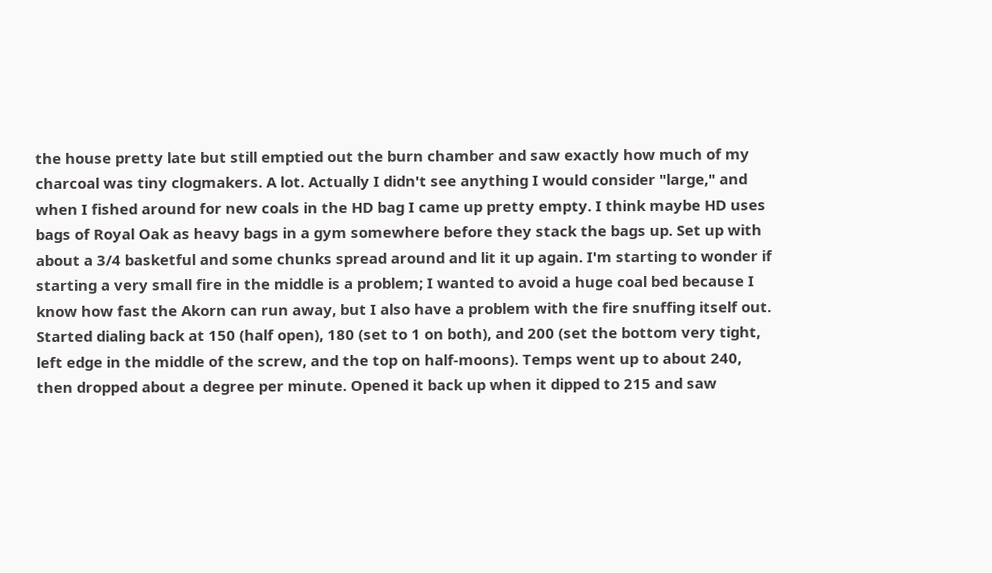the house pretty late but still emptied out the burn chamber and saw exactly how much of my charcoal was tiny clogmakers. A lot. Actually I didn't see anything I would consider "large," and when I fished around for new coals in the HD bag I came up pretty empty. I think maybe HD uses bags of Royal Oak as heavy bags in a gym somewhere before they stack the bags up. Set up with about a 3/4 basketful and some chunks spread around and lit it up again. I'm starting to wonder if starting a very small fire in the middle is a problem; I wanted to avoid a huge coal bed because I know how fast the Akorn can run away, but I also have a problem with the fire snuffing itself out. Started dialing back at 150 (half open), 180 (set to 1 on both), and 200 (set the bottom very tight, left edge in the middle of the screw, and the top on half-moons). Temps went up to about 240, then dropped about a degree per minute. Opened it back up when it dipped to 215 and saw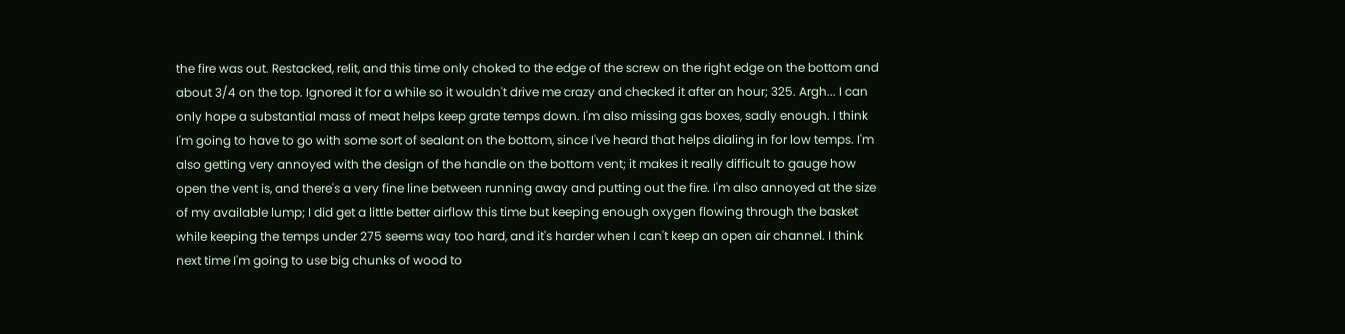the fire was out. Restacked, relit, and this time only choked to the edge of the screw on the right edge on the bottom and about 3/4 on the top. Ignored it for a while so it wouldn't drive me crazy and checked it after an hour; 325. Argh... I can only hope a substantial mass of meat helps keep grate temps down. I'm also missing gas boxes, sadly enough. I think I'm going to have to go with some sort of sealant on the bottom, since I've heard that helps dialing in for low temps. I'm also getting very annoyed with the design of the handle on the bottom vent; it makes it really difficult to gauge how open the vent is, and there's a very fine line between running away and putting out the fire. I'm also annoyed at the size of my available lump; I did get a little better airflow this time but keeping enough oxygen flowing through the basket while keeping the temps under 275 seems way too hard, and it's harder when I can't keep an open air channel. I think next time I'm going to use big chunks of wood to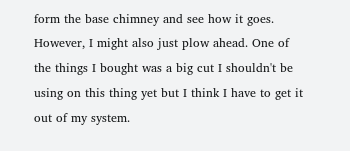form the base chimney and see how it goes. However, I might also just plow ahead. One of the things I bought was a big cut I shouldn't be using on this thing yet but I think I have to get it out of my system.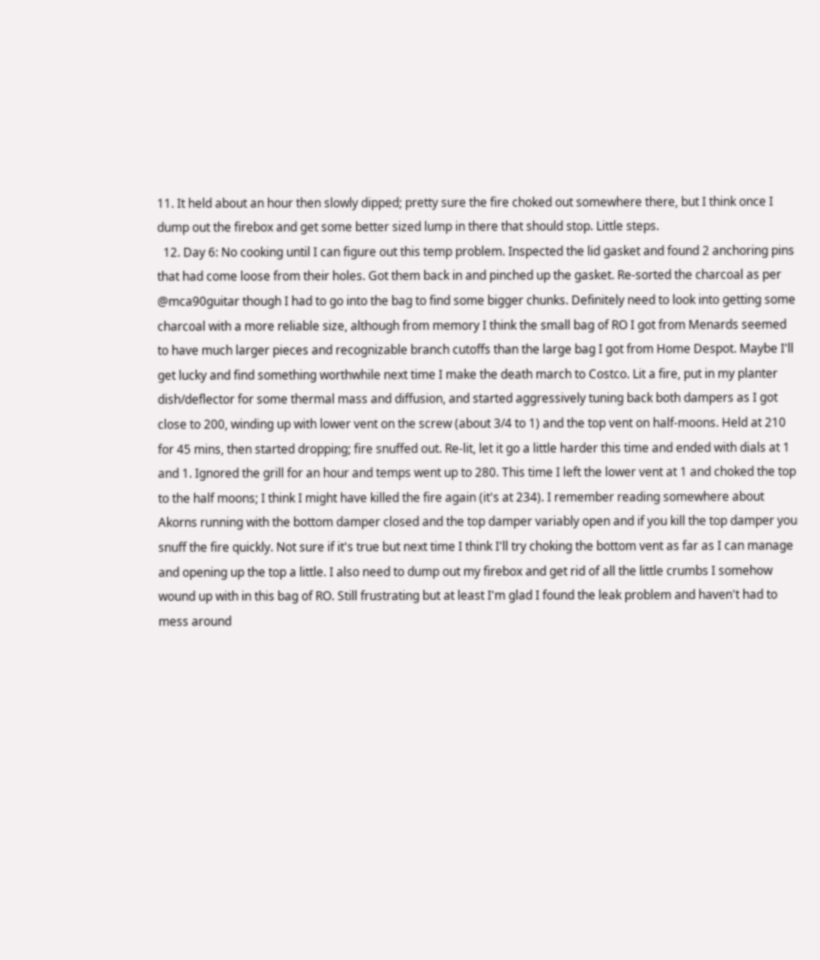11. It held about an hour then slowly dipped; pretty sure the fire choked out somewhere there, but I think once I dump out the firebox and get some better sized lump in there that should stop. Little steps.
  12. Day 6: No cooking until I can figure out this temp problem. Inspected the lid gasket and found 2 anchoring pins that had come loose from their holes. Got them back in and pinched up the gasket. Re-sorted the charcoal as per @mca90guitar though I had to go into the bag to find some bigger chunks. Definitely need to look into getting some charcoal with a more reliable size, although from memory I think the small bag of RO I got from Menards seemed to have much larger pieces and recognizable branch cutoffs than the large bag I got from Home Despot. Maybe I'll get lucky and find something worthwhile next time I make the death march to Costco. Lit a fire, put in my planter dish/deflector for some thermal mass and diffusion, and started aggressively tuning back both dampers as I got close to 200, winding up with lower vent on the screw (about 3/4 to 1) and the top vent on half-moons. Held at 210 for 45 mins, then started dropping; fire snuffed out. Re-lit, let it go a little harder this time and ended with dials at 1 and 1. Ignored the grill for an hour and temps went up to 280. This time I left the lower vent at 1 and choked the top to the half moons; I think I might have killed the fire again (it's at 234). I remember reading somewhere about Akorns running with the bottom damper closed and the top damper variably open and if you kill the top damper you snuff the fire quickly. Not sure if it's true but next time I think I'll try choking the bottom vent as far as I can manage and opening up the top a little. I also need to dump out my firebox and get rid of all the little crumbs I somehow wound up with in this bag of RO. Still frustrating but at least I'm glad I found the leak problem and haven't had to mess around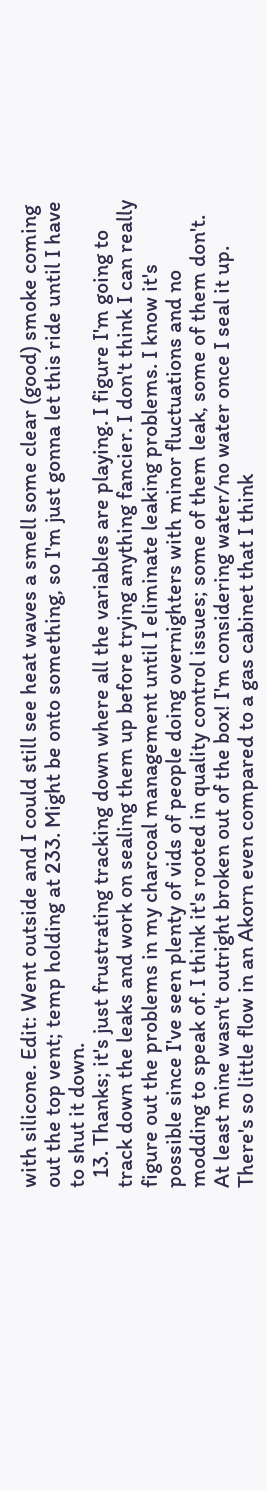with silicone. Edit: Went outside and I could still see heat waves a smell some clear (good) smoke coming out the top vent; temp holding at 233. Might be onto something, so I'm just gonna let this ride until I have to shut it down.
  13. Thanks; it's just frustrating tracking down where all the variables are playing. I figure I'm going to track down the leaks and work on sealing them up before trying anything fancier. I don't think I can really figure out the problems in my charcoal management until I eliminate leaking problems. I know it's possible since I've seen plenty of vids of people doing overnighters with minor fluctuations and no modding to speak of. I think it's rooted in quality control issues; some of them leak, some of them don't. At least mine wasn't outright broken out of the box! I'm considering water/no water once I seal it up. There's so little flow in an Akorn even compared to a gas cabinet that I think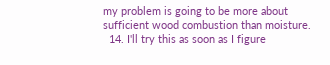my problem is going to be more about sufficient wood combustion than moisture.
  14. I'll try this as soon as I figure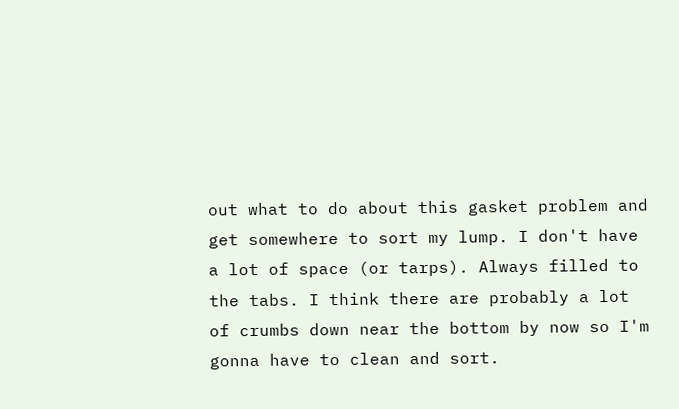out what to do about this gasket problem and get somewhere to sort my lump. I don't have a lot of space (or tarps). Always filled to the tabs. I think there are probably a lot of crumbs down near the bottom by now so I'm gonna have to clean and sort.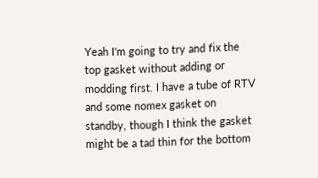Yeah I'm going to try and fix the top gasket without adding or modding first. I have a tube of RTV and some nomex gasket on standby, though I think the gasket might be a tad thin for the bottom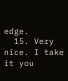edge.
  15. Very nice. I take it you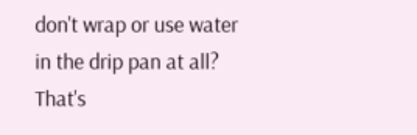don't wrap or use water in the drip pan at all? That's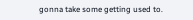gonna take some getting used to.